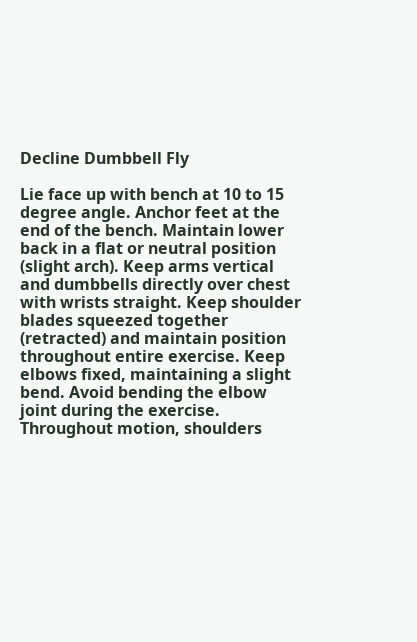Decline Dumbbell Fly

Lie face up with bench at 10 to 15 degree angle. Anchor feet at the end of the bench. Maintain lower back in a flat or neutral position (slight arch). Keep arms vertical and dumbbells directly over chest with wrists straight. Keep shoulder blades squeezed together (retracted) and maintain position throughout entire exercise. Keep elbows fixed, maintaining a slight bend. Avoid bending the elbow joint during the exercise. Throughout motion, shoulders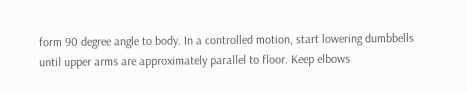form 90 degree angle to body. In a controlled motion, start lowering dumbbells until upper arms are approximately parallel to floor. Keep elbows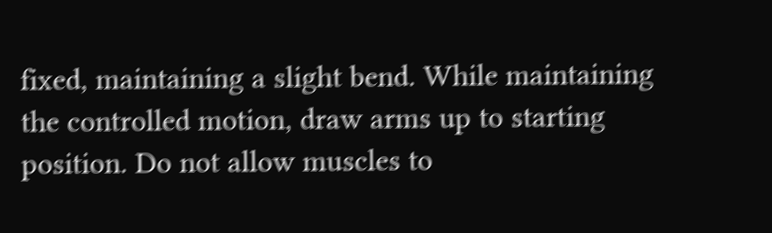fixed, maintaining a slight bend. While maintaining the controlled motion, draw arms up to starting position. Do not allow muscles to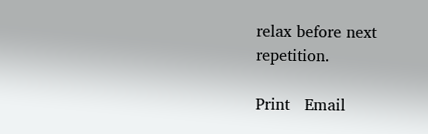relax before next repetition.

Print   Email